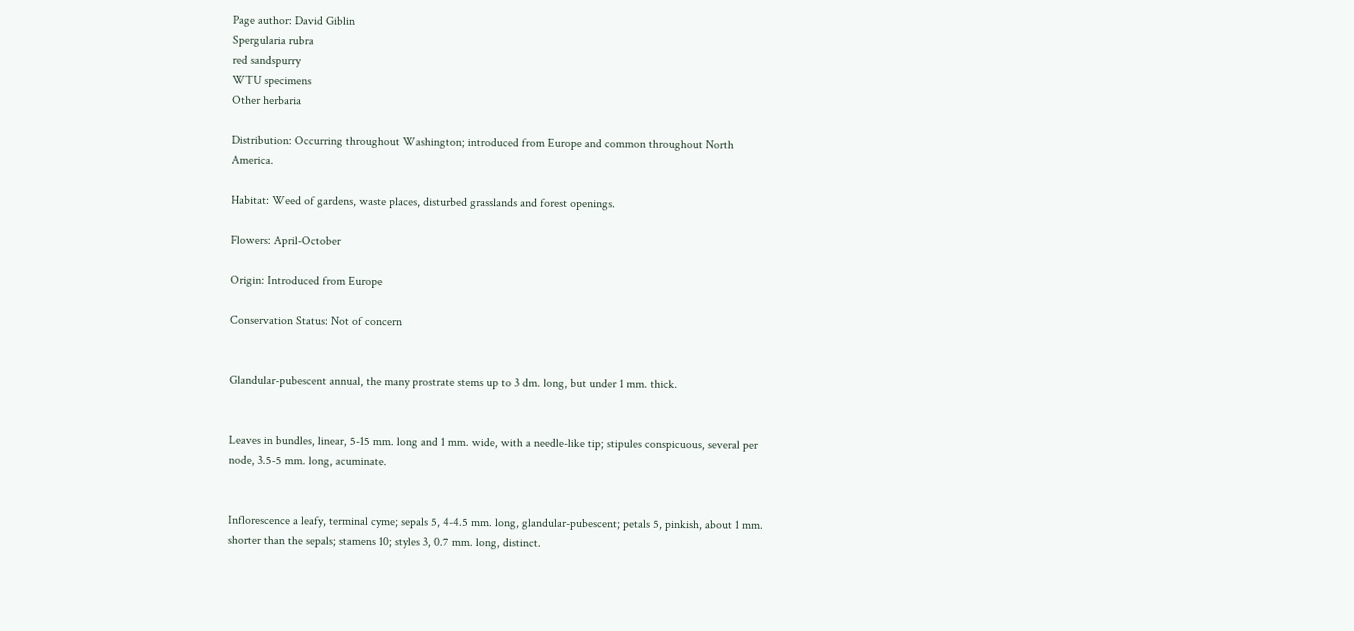Page author: David Giblin
Spergularia rubra
red sandspurry
WTU specimens
Other herbaria

Distribution: Occurring throughout Washington; introduced from Europe and common throughout North America.

Habitat: Weed of gardens, waste places, disturbed grasslands and forest openings.

Flowers: April-October

Origin: Introduced from Europe

Conservation Status: Not of concern


Glandular-pubescent annual, the many prostrate stems up to 3 dm. long, but under 1 mm. thick.


Leaves in bundles, linear, 5-15 mm. long and 1 mm. wide, with a needle-like tip; stipules conspicuous, several per node, 3.5-5 mm. long, acuminate.


Inflorescence a leafy, terminal cyme; sepals 5, 4-4.5 mm. long, glandular-pubescent; petals 5, pinkish, about 1 mm. shorter than the sepals; stamens 10; styles 3, 0.7 mm. long, distinct.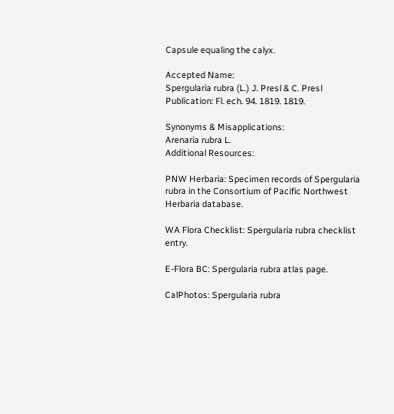Capsule equaling the calyx.

Accepted Name:
Spergularia rubra (L.) J. Presl & C. Presl
Publication: Fl. ech. 94. 1819. 1819.

Synonyms & Misapplications:
Arenaria rubra L.
Additional Resources:

PNW Herbaria: Specimen records of Spergularia rubra in the Consortium of Pacific Northwest Herbaria database.

WA Flora Checklist: Spergularia rubra checklist entry.

E-Flora BC: Spergularia rubra atlas page.

CalPhotos: Spergularia rubra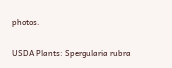photos.

USDA Plants: Spergularia rubra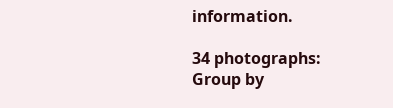information.

34 photographs:
Group by